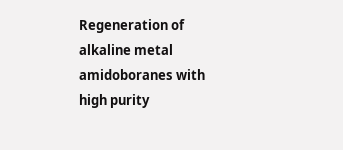Regeneration of alkaline metal amidoboranes with high purity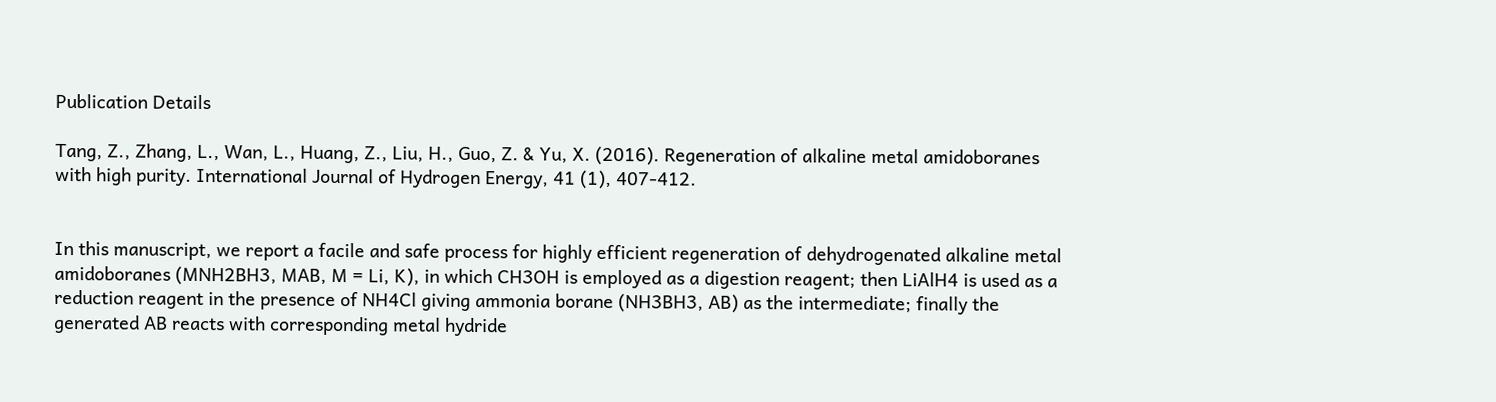Publication Details

Tang, Z., Zhang, L., Wan, L., Huang, Z., Liu, H., Guo, Z. & Yu, X. (2016). Regeneration of alkaline metal amidoboranes with high purity. International Journal of Hydrogen Energy, 41 (1), 407-412.


In this manuscript, we report a facile and safe process for highly efficient regeneration of dehydrogenated alkaline metal amidoboranes (MNH2BH3, MAB, M = Li, K), in which CH3OH is employed as a digestion reagent; then LiAlH4 is used as a reduction reagent in the presence of NH4Cl giving ammonia borane (NH3BH3, AB) as the intermediate; finally the generated AB reacts with corresponding metal hydride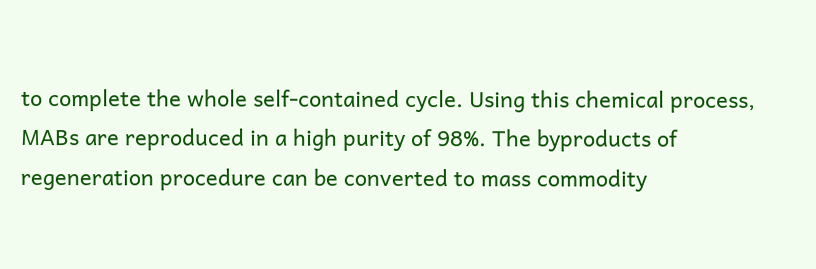to complete the whole self-contained cycle. Using this chemical process, MABs are reproduced in a high purity of 98%. The byproducts of regeneration procedure can be converted to mass commodity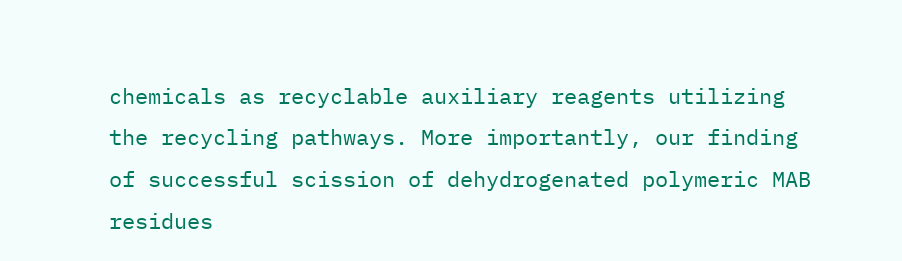chemicals as recyclable auxiliary reagents utilizing the recycling pathways. More importantly, our finding of successful scission of dehydrogenated polymeric MAB residues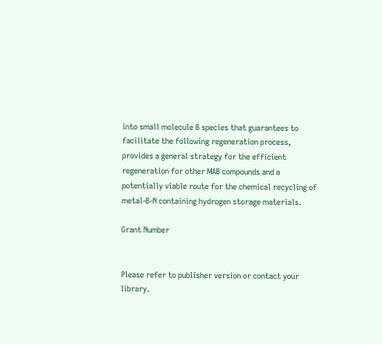into small molecule B species that guarantees to facilitate the following regeneration process, provides a general strategy for the efficient regeneration for other MAB compounds and a potentially viable route for the chemical recycling of metal-B-N containing hydrogen storage materials.

Grant Number


Please refer to publisher version or contact your library.